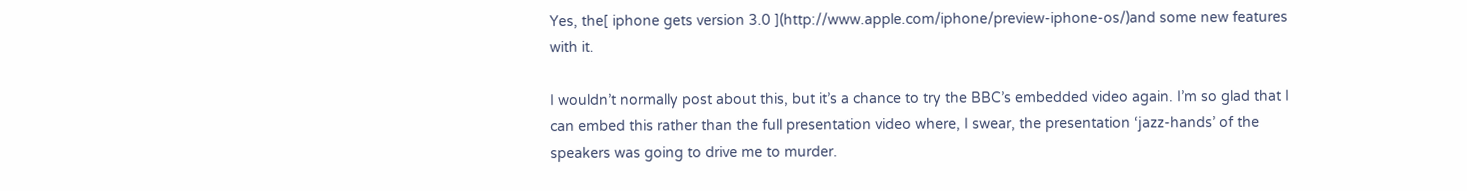Yes, the[ iphone gets version 3.0 ](http://www.apple.com/iphone/preview-iphone-os/)and some new features with it.

I wouldn’t normally post about this, but it’s a chance to try the BBC’s embedded video again. I’m so glad that I can embed this rather than the full presentation video where, I swear, the presentation ‘jazz-hands’ of the speakers was going to drive me to murder.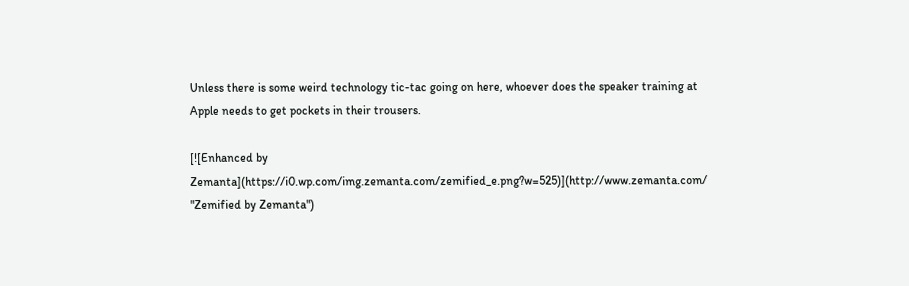Unless there is some weird technology tic-tac going on here, whoever does the speaker training at Apple needs to get pockets in their trousers.

[![Enhanced by Zemanta](https://i0.wp.com/img.zemanta.com/zemified_e.png?w=525)](http://www.zemanta.com/ "Zemified by Zemanta")